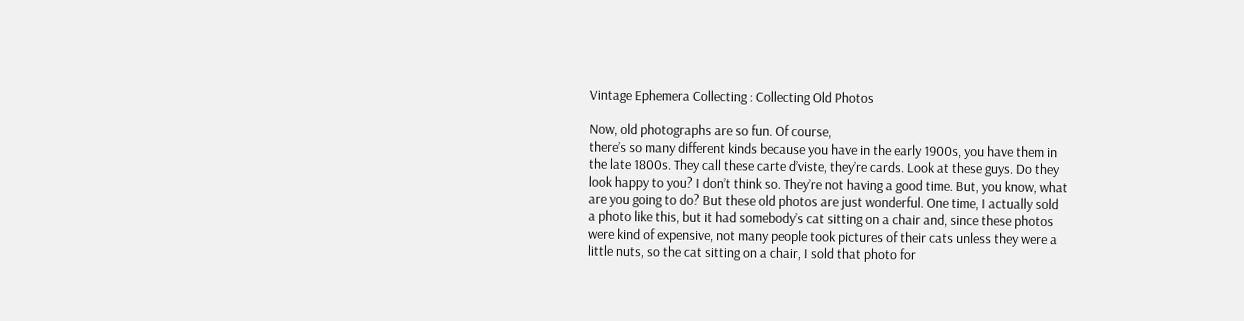Vintage Ephemera Collecting : Collecting Old Photos

Now, old photographs are so fun. Of course,
there’s so many different kinds because you have in the early 1900s, you have them in
the late 1800s. They call these carte d’viste, they’re cards. Look at these guys. Do they
look happy to you? I don’t think so. They’re not having a good time. But, you know, what
are you going to do? But these old photos are just wonderful. One time, I actually sold
a photo like this, but it had somebody’s cat sitting on a chair and, since these photos
were kind of expensive, not many people took pictures of their cats unless they were a
little nuts, so the cat sitting on a chair, I sold that photo for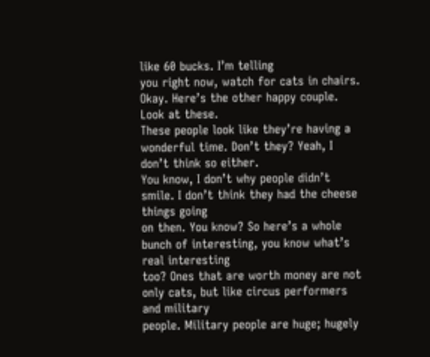like 60 bucks. I’m telling
you right now, watch for cats in chairs. Okay. Here’s the other happy couple. Look at these.
These people look like they’re having a wonderful time. Don’t they? Yeah, I don’t think so either.
You know, I don’t why people didn’t smile. I don’t think they had the cheese things going
on then. You know? So here’s a whole bunch of interesting, you know what’s real interesting
too? Ones that are worth money are not only cats, but like circus performers and military
people. Military people are huge; hugely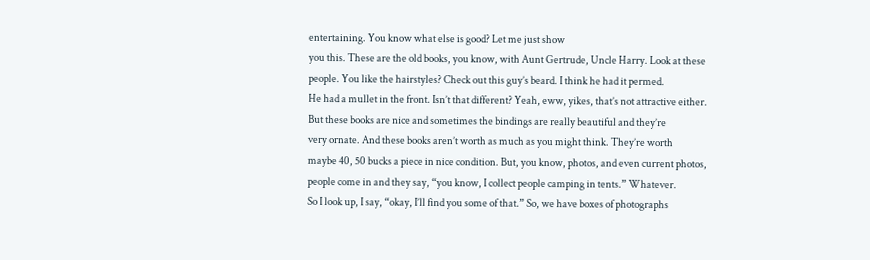entertaining. You know what else is good? Let me just show
you this. These are the old books, you know, with Aunt Gertrude, Uncle Harry. Look at these
people. You like the hairstyles? Check out this guy’s beard. I think he had it permed.
He had a mullet in the front. Isn’t that different? Yeah, eww, yikes, that’s not attractive either.
But these books are nice and sometimes the bindings are really beautiful and they’re
very ornate. And these books aren’t worth as much as you might think. They’re worth
maybe 40, 50 bucks a piece in nice condition. But, you know, photos, and even current photos,
people come in and they say, “you know, I collect people camping in tents.” Whatever.
So I look up, I say, “okay, I’ll find you some of that.” So, we have boxes of photographs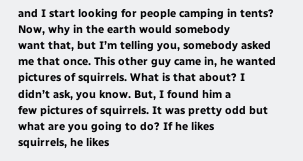and I start looking for people camping in tents? Now, why in the earth would somebody
want that, but I’m telling you, somebody asked me that once. This other guy came in, he wanted
pictures of squirrels. What is that about? I didn’t ask, you know. But, I found him a
few pictures of squirrels. It was pretty odd but what are you going to do? If he likes
squirrels, he likes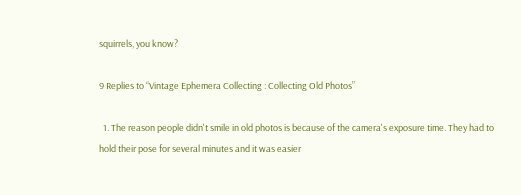squirrels, you know?

9 Replies to “Vintage Ephemera Collecting : Collecting Old Photos”

  1. The reason people didn't smile in old photos is because of the camera's exposure time. They had to hold their pose for several minutes and it was easier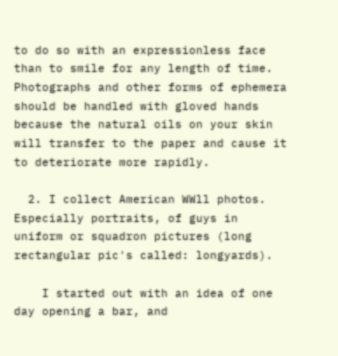to do so with an expressionless face than to smile for any length of time. Photographs and other forms of ephemera should be handled with gloved hands because the natural oils on your skin will transfer to the paper and cause it to deteriorate more rapidly.

  2. I collect American WWll photos. Especially portraits, of guys in uniform or squadron pictures (long rectangular pic's called: longyards).

    I started out with an idea of one day opening a bar, and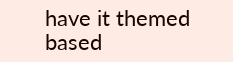have it themed based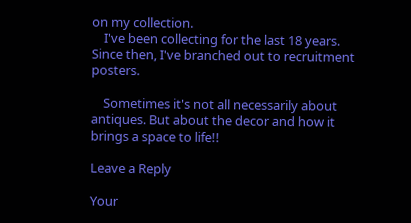on my collection.
    I've been collecting for the last 18 years. Since then, I've branched out to recruitment posters.

    Sometimes it's not all necessarily about antiques. But about the decor and how it brings a space to life!!

Leave a Reply

Your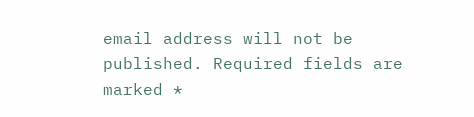email address will not be published. Required fields are marked *